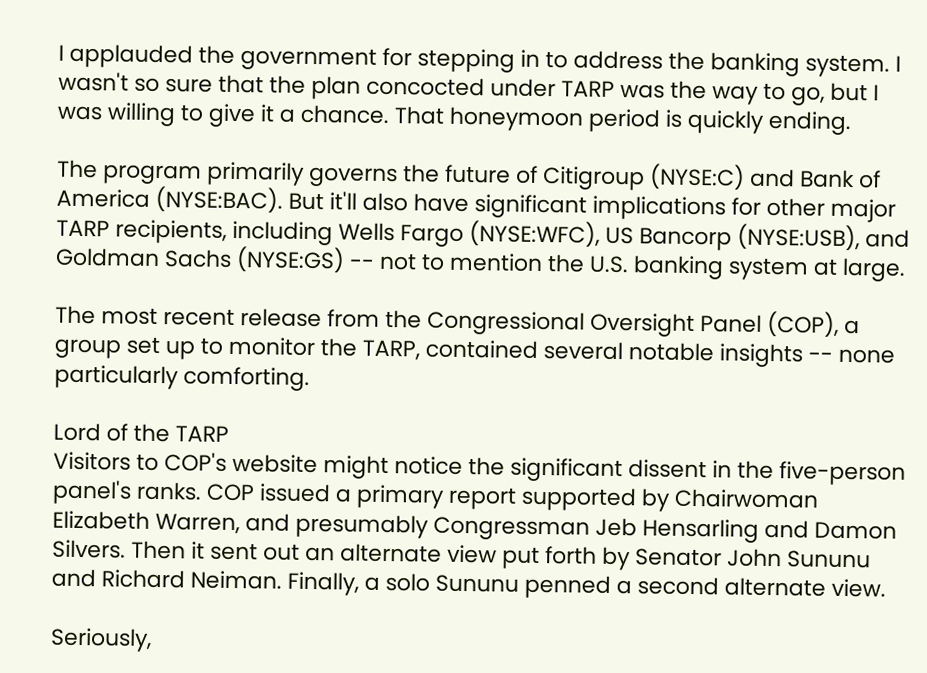I applauded the government for stepping in to address the banking system. I wasn't so sure that the plan concocted under TARP was the way to go, but I was willing to give it a chance. That honeymoon period is quickly ending.

The program primarily governs the future of Citigroup (NYSE:C) and Bank of America (NYSE:BAC). But it'll also have significant implications for other major TARP recipients, including Wells Fargo (NYSE:WFC), US Bancorp (NYSE:USB), and Goldman Sachs (NYSE:GS) -- not to mention the U.S. banking system at large.

The most recent release from the Congressional Oversight Panel (COP), a group set up to monitor the TARP, contained several notable insights -- none particularly comforting.

Lord of the TARP
Visitors to COP's website might notice the significant dissent in the five-person panel's ranks. COP issued a primary report supported by Chairwoman Elizabeth Warren, and presumably Congressman Jeb Hensarling and Damon Silvers. Then it sent out an alternate view put forth by Senator John Sununu and Richard Neiman. Finally, a solo Sununu penned a second alternate view.

Seriously,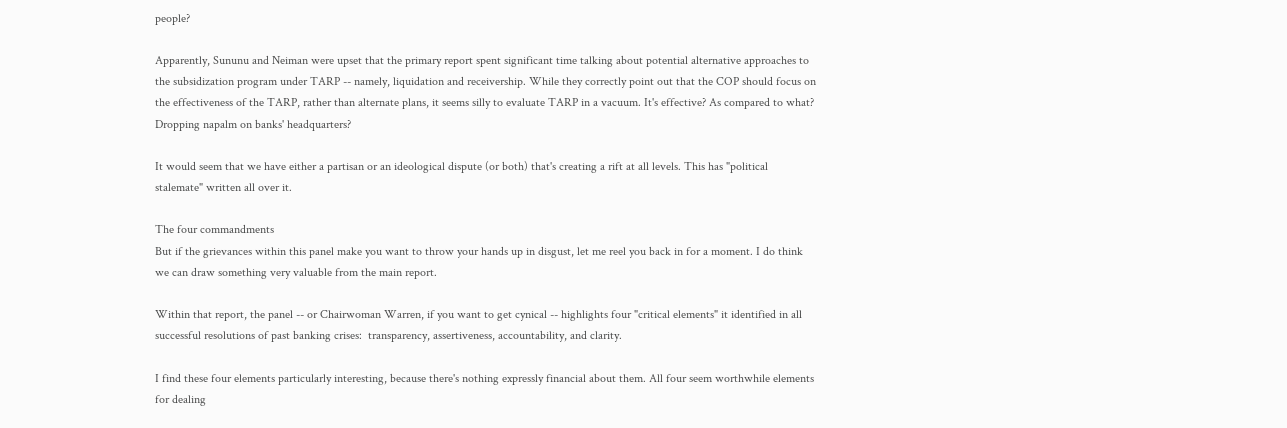people?

Apparently, Sununu and Neiman were upset that the primary report spent significant time talking about potential alternative approaches to the subsidization program under TARP -- namely, liquidation and receivership. While they correctly point out that the COP should focus on the effectiveness of the TARP, rather than alternate plans, it seems silly to evaluate TARP in a vacuum. It's effective? As compared to what? Dropping napalm on banks' headquarters?

It would seem that we have either a partisan or an ideological dispute (or both) that's creating a rift at all levels. This has "political stalemate" written all over it.

The four commandments
But if the grievances within this panel make you want to throw your hands up in disgust, let me reel you back in for a moment. I do think we can draw something very valuable from the main report.

Within that report, the panel -- or Chairwoman Warren, if you want to get cynical -- highlights four "critical elements" it identified in all successful resolutions of past banking crises:  transparency, assertiveness, accountability, and clarity.

I find these four elements particularly interesting, because there's nothing expressly financial about them. All four seem worthwhile elements for dealing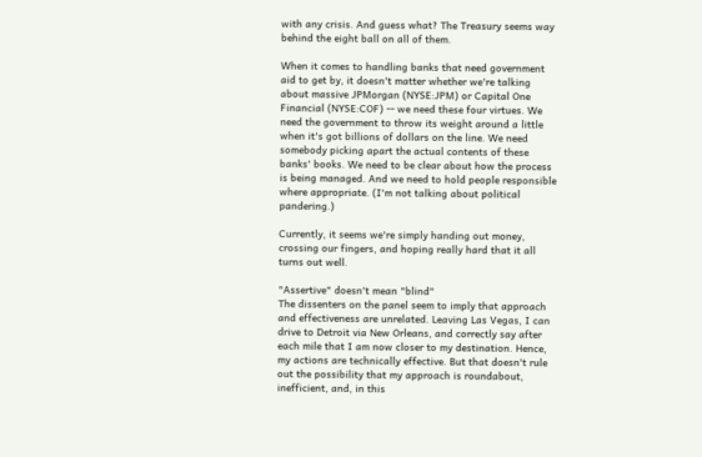with any crisis. And guess what? The Treasury seems way behind the eight ball on all of them.

When it comes to handling banks that need government aid to get by, it doesn't matter whether we're talking about massive JPMorgan (NYSE:JPM) or Capital One Financial (NYSE:COF) -- we need these four virtues. We need the government to throw its weight around a little when it's got billions of dollars on the line. We need somebody picking apart the actual contents of these banks' books. We need to be clear about how the process is being managed. And we need to hold people responsible where appropriate. (I'm not talking about political pandering.)

Currently, it seems we're simply handing out money, crossing our fingers, and hoping really hard that it all turns out well.

"Assertive" doesn't mean "blind"
The dissenters on the panel seem to imply that approach and effectiveness are unrelated. Leaving Las Vegas, I can drive to Detroit via New Orleans, and correctly say after each mile that I am now closer to my destination. Hence, my actions are technically effective. But that doesn't rule out the possibility that my approach is roundabout, inefficient, and, in this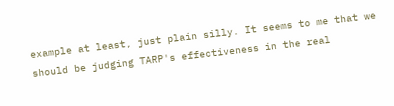example at least, just plain silly. It seems to me that we should be judging TARP's effectiveness in the real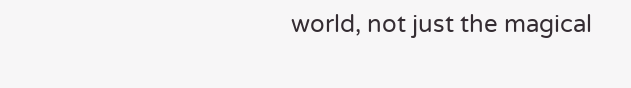world, not just the magical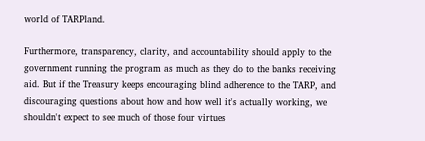world of TARPland.

Furthermore, transparency, clarity, and accountability should apply to the government running the program as much as they do to the banks receiving aid. But if the Treasury keeps encouraging blind adherence to the TARP, and discouraging questions about how and how well it's actually working, we shouldn't expect to see much of those four virtues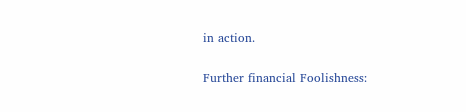in action.

Further financial Foolishness: